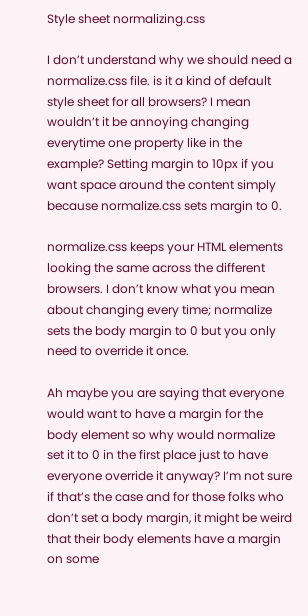Style sheet normalizing.css

I don’t understand why we should need a normalize.css file. is it a kind of default style sheet for all browsers? I mean wouldn’t it be annoying changing everytime one property like in the example? Setting margin to 10px if you want space around the content simply because normalize.css sets margin to 0.

normalize.css keeps your HTML elements looking the same across the different browsers. I don’t know what you mean about changing every time; normalize sets the body margin to 0 but you only need to override it once.

Ah maybe you are saying that everyone would want to have a margin for the body element so why would normalize set it to 0 in the first place just to have everyone override it anyway? I’m not sure if that’s the case and for those folks who don’t set a body margin, it might be weird that their body elements have a margin on some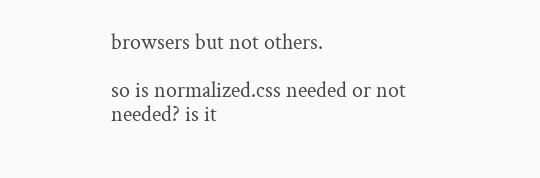browsers but not others.

so is normalized.css needed or not needed? is it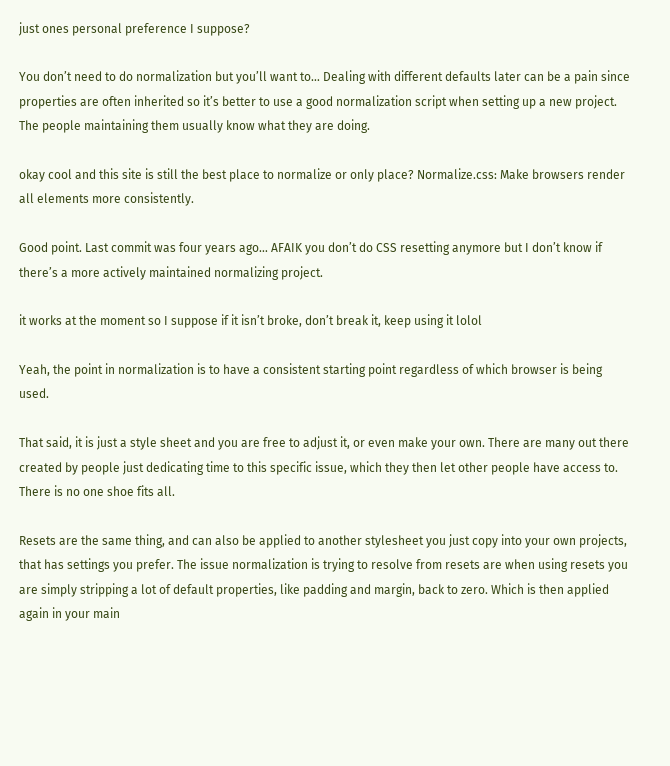just ones personal preference I suppose?

You don’t need to do normalization but you’ll want to… Dealing with different defaults later can be a pain since properties are often inherited so it’s better to use a good normalization script when setting up a new project. The people maintaining them usually know what they are doing.

okay cool and this site is still the best place to normalize or only place? Normalize.css: Make browsers render all elements more consistently.

Good point. Last commit was four years ago… AFAIK you don’t do CSS resetting anymore but I don’t know if there’s a more actively maintained normalizing project.

it works at the moment so I suppose if it isn’t broke, don’t break it, keep using it lolol

Yeah, the point in normalization is to have a consistent starting point regardless of which browser is being used.

That said, it is just a style sheet and you are free to adjust it, or even make your own. There are many out there created by people just dedicating time to this specific issue, which they then let other people have access to. There is no one shoe fits all.

Resets are the same thing, and can also be applied to another stylesheet you just copy into your own projects, that has settings you prefer. The issue normalization is trying to resolve from resets are when using resets you are simply stripping a lot of default properties, like padding and margin, back to zero. Which is then applied again in your main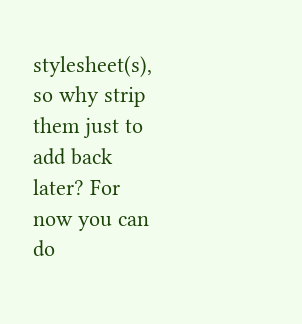stylesheet(s), so why strip them just to add back later? For now you can do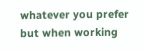whatever you prefer but when working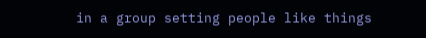in a group setting people like things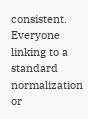consistent. Everyone linking to a standard normalization or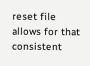reset file allows for that consistent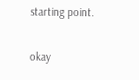starting point.

okay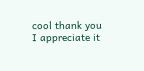cool thank you I appreciate it